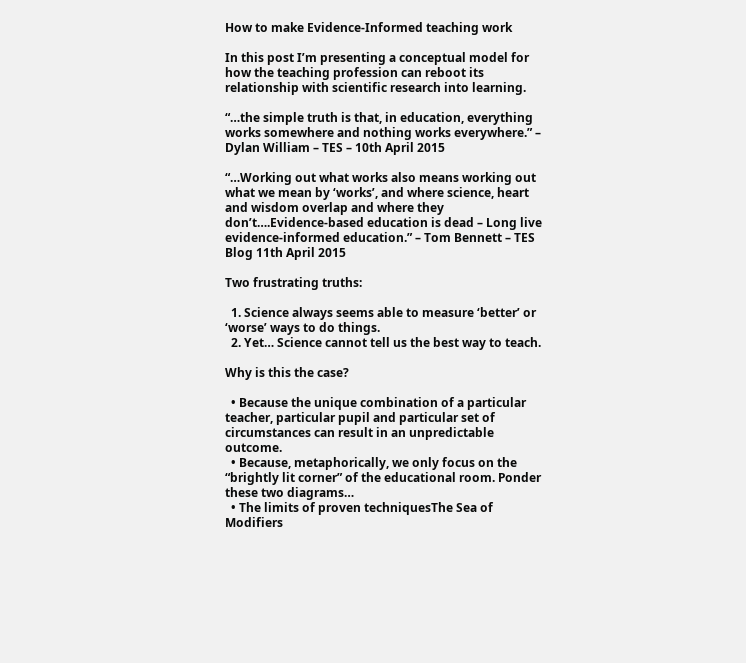How to make Evidence-Informed teaching work

In this post I’m presenting a conceptual model for how the teaching profession can reboot its relationship with scientific research into learning.

“…the simple truth is that, in education, everything works somewhere and nothing works everywhere.” – Dylan William – TES – 10th April 2015

“…Working out what works also means working out what we mean by ‘works’, and where science, heart and wisdom overlap and where they don’t….Evidence-based education is dead – Long live evidence-informed education.” – Tom Bennett – TES Blog 11th April 2015

Two frustrating truths:

  1. Science always seems able to measure ‘better’ or ‘worse’ ways to do things.
  2. Yet… Science cannot tell us the best way to teach.

Why is this the case?

  • Because the unique combination of a particular teacher, particular pupil and particular set of circumstances can result in an unpredictable outcome.
  • Because, metaphorically, we only focus on the “brightly lit corner” of the educational room. Ponder these two diagrams…
  • The limits of proven techniquesThe Sea of Modifiers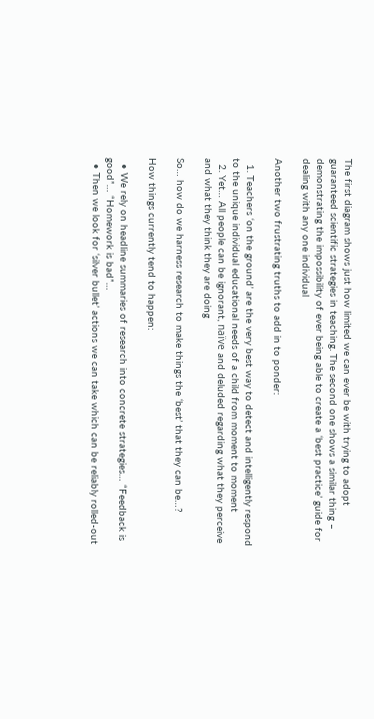The first diagram shows just how limited we can ever be with trying to adopt guaranteed scientific strategies in teaching. The second one shows a similar thing – demonstrating the impossibility of ever being able to create a ‘best practice’ guide for dealing with any one individual

Another two frustrating truths to add in to ponder:

  1. Teachers ‘on the ground’ are the very best way to detect and intelligently respond to the unique individual educational needs of a child from moment to moment
  2. Yet… All people can be ignorant, naïve and deluded regarding what they perceive and what they think they are doing

So… how do we harness research to make things the ‘best’ that they can be…?

How things currently tend to happen:

  • We rely on headline summaries of research into concrete strategies… “Feedback is good”… “Homework is bad”…
  • Then we look for ‘silver bullet’ actions we can take which can be reliably rolled-out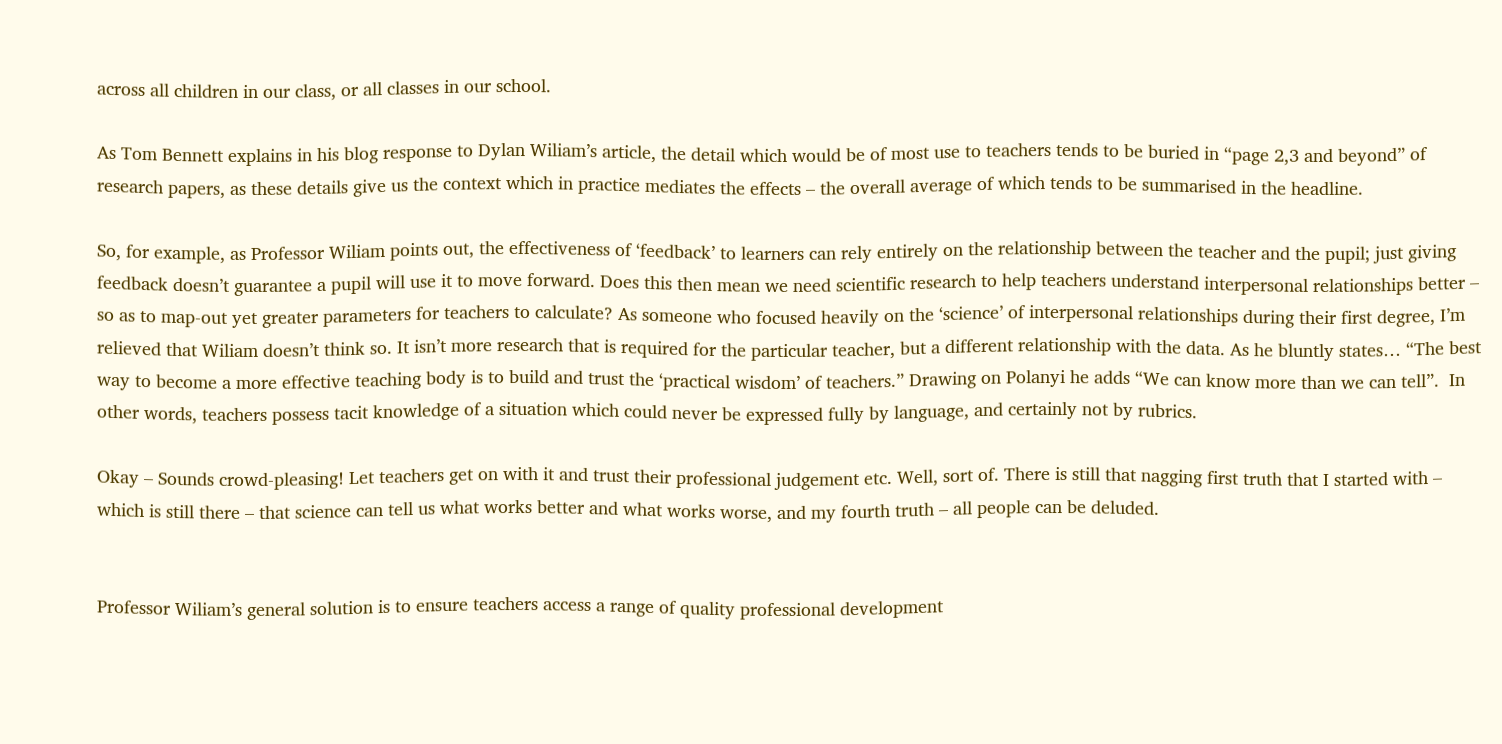across all children in our class, or all classes in our school.

As Tom Bennett explains in his blog response to Dylan Wiliam’s article, the detail which would be of most use to teachers tends to be buried in “page 2,3 and beyond” of research papers, as these details give us the context which in practice mediates the effects – the overall average of which tends to be summarised in the headline.

So, for example, as Professor Wiliam points out, the effectiveness of ‘feedback’ to learners can rely entirely on the relationship between the teacher and the pupil; just giving feedback doesn’t guarantee a pupil will use it to move forward. Does this then mean we need scientific research to help teachers understand interpersonal relationships better – so as to map-out yet greater parameters for teachers to calculate? As someone who focused heavily on the ‘science’ of interpersonal relationships during their first degree, I’m relieved that Wiliam doesn’t think so. It isn’t more research that is required for the particular teacher, but a different relationship with the data. As he bluntly states… “The best way to become a more effective teaching body is to build and trust the ‘practical wisdom’ of teachers.” Drawing on Polanyi he adds “We can know more than we can tell”.  In other words, teachers possess tacit knowledge of a situation which could never be expressed fully by language, and certainly not by rubrics.

Okay – Sounds crowd-pleasing! Let teachers get on with it and trust their professional judgement etc. Well, sort of. There is still that nagging first truth that I started with – which is still there – that science can tell us what works better and what works worse, and my fourth truth – all people can be deluded.


Professor Wiliam’s general solution is to ensure teachers access a range of quality professional development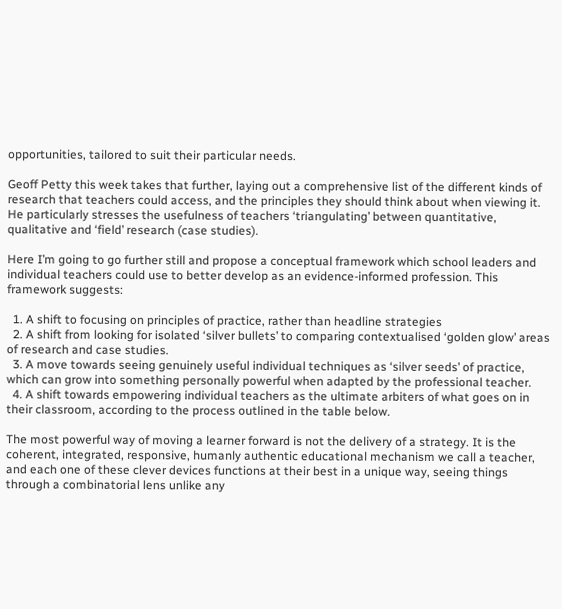opportunities, tailored to suit their particular needs.

Geoff Petty this week takes that further, laying out a comprehensive list of the different kinds of research that teachers could access, and the principles they should think about when viewing it. He particularly stresses the usefulness of teachers ‘triangulating’ between quantitative, qualitative and ‘field’ research (case studies).

Here I’m going to go further still and propose a conceptual framework which school leaders and individual teachers could use to better develop as an evidence-informed profession. This framework suggests:

  1. A shift to focusing on principles of practice, rather than headline strategies
  2. A shift from looking for isolated ‘silver bullets’ to comparing contextualised ‘golden glow’ areas of research and case studies.
  3. A move towards seeing genuinely useful individual techniques as ‘silver seeds’ of practice, which can grow into something personally powerful when adapted by the professional teacher.
  4. A shift towards empowering individual teachers as the ultimate arbiters of what goes on in their classroom, according to the process outlined in the table below.

The most powerful way of moving a learner forward is not the delivery of a strategy. It is the coherent, integrated, responsive, humanly authentic educational mechanism we call a teacher, and each one of these clever devices functions at their best in a unique way, seeing things through a combinatorial lens unlike any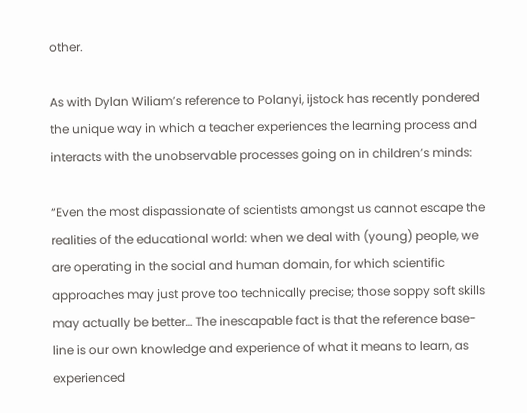other.

As with Dylan Wiliam’s reference to Polanyi, ijstock has recently pondered the unique way in which a teacher experiences the learning process and interacts with the unobservable processes going on in children’s minds:

“Even the most dispassionate of scientists amongst us cannot escape the realities of the educational world: when we deal with (young) people, we are operating in the social and human domain, for which scientific approaches may just prove too technically precise; those soppy soft skills may actually be better… The inescapable fact is that the reference base-line is our own knowledge and experience of what it means to learn, as experienced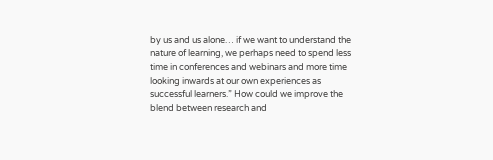by us and us alone… if we want to understand the nature of learning, we perhaps need to spend less time in conferences and webinars and more time looking inwards at our own experiences as successful learners.” How could we improve the blend between research and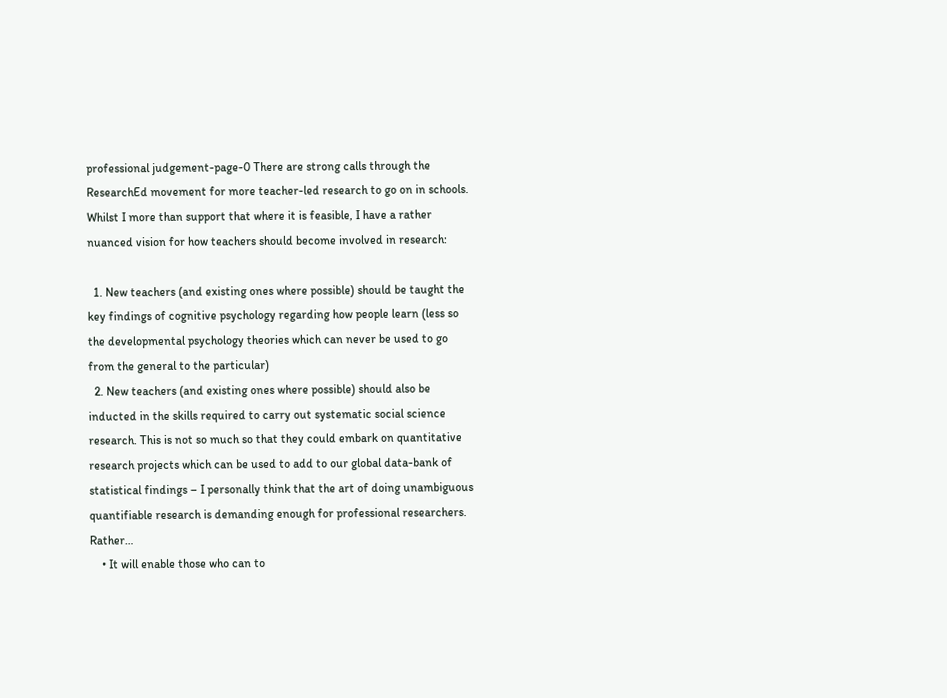professional judgement-page-0 There are strong calls through the ResearchEd movement for more teacher-led research to go on in schools. Whilst I more than support that where it is feasible, I have a rather nuanced vision for how teachers should become involved in research:

  1. New teachers (and existing ones where possible) should be taught the key findings of cognitive psychology regarding how people learn (less so the developmental psychology theories which can never be used to go from the general to the particular)
  2. New teachers (and existing ones where possible) should also be inducted in the skills required to carry out systematic social science research. This is not so much so that they could embark on quantitative research projects which can be used to add to our global data-bank of statistical findings – I personally think that the art of doing unambiguous quantifiable research is demanding enough for professional researchers. Rather…
    • It will enable those who can to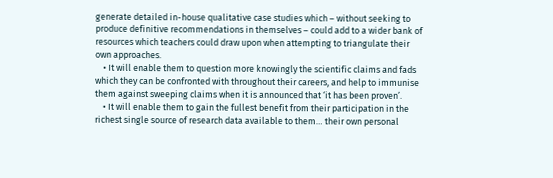generate detailed in-house qualitative case studies which – without seeking to produce definitive recommendations in themselves – could add to a wider bank of resources which teachers could draw upon when attempting to triangulate their own approaches.
    • It will enable them to question more knowingly the scientific claims and fads which they can be confronted with throughout their careers, and help to immunise them against sweeping claims when it is announced that ‘it has been proven’.
    • It will enable them to gain the fullest benefit from their participation in the richest single source of research data available to them… their own personal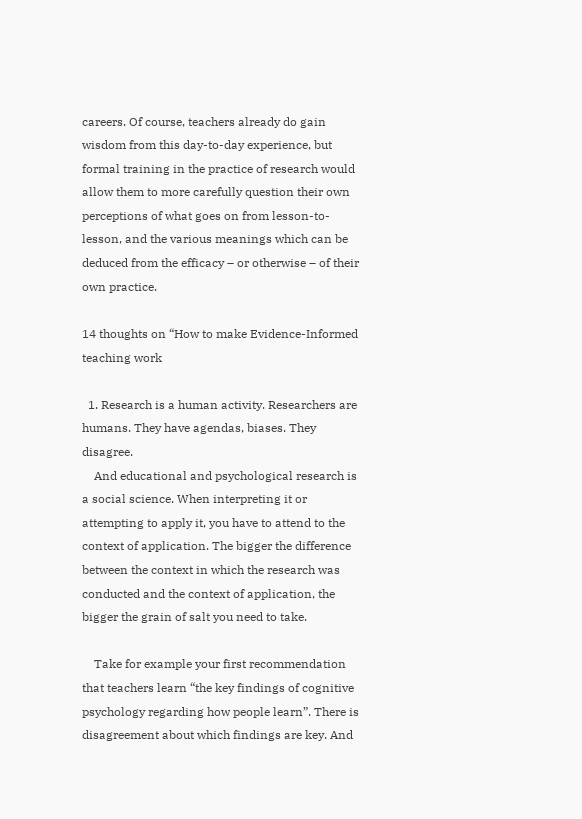careers. Of course, teachers already do gain wisdom from this day-to-day experience, but formal training in the practice of research would allow them to more carefully question their own perceptions of what goes on from lesson-to-lesson, and the various meanings which can be deduced from the efficacy – or otherwise – of their own practice.

14 thoughts on “How to make Evidence-Informed teaching work

  1. Research is a human activity. Researchers are humans. They have agendas, biases. They disagree.
    And educational and psychological research is a social science. When interpreting it or attempting to apply it, you have to attend to the context of application. The bigger the difference between the context in which the research was conducted and the context of application, the bigger the grain of salt you need to take.

    Take for example your first recommendation that teachers learn “the key findings of cognitive psychology regarding how people learn”. There is disagreement about which findings are key. And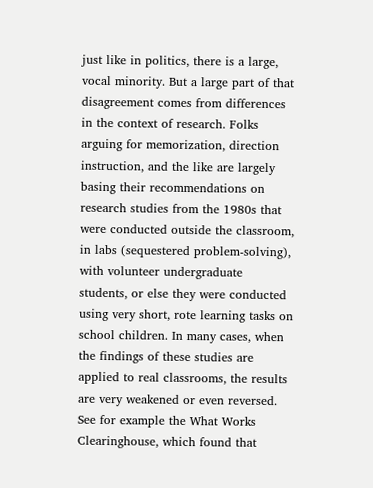just like in politics, there is a large, vocal minority. But a large part of that disagreement comes from differences in the context of research. Folks arguing for memorization, direction instruction, and the like are largely basing their recommendations on research studies from the 1980s that were conducted outside the classroom, in labs (sequestered problem-solving), with volunteer undergraduate students, or else they were conducted using very short, rote learning tasks on school children. In many cases, when the findings of these studies are applied to real classrooms, the results are very weakened or even reversed. See for example the What Works Clearinghouse, which found that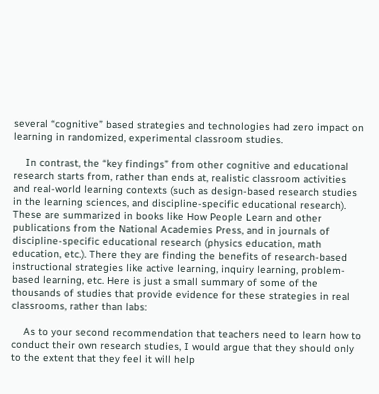several “cognitive” based strategies and technologies had zero impact on learning in randomized, experimental classroom studies.

    In contrast, the “key findings” from other cognitive and educational research starts from, rather than ends at, realistic classroom activities and real-world learning contexts (such as design-based research studies in the learning sciences, and discipline-specific educational research). These are summarized in books like How People Learn and other publications from the National Academies Press, and in journals of discipline-specific educational research (physics education, math education, etc.). There they are finding the benefits of research-based instructional strategies like active learning, inquiry learning, problem-based learning, etc. Here is just a small summary of some of the thousands of studies that provide evidence for these strategies in real classrooms, rather than labs:

    As to your second recommendation that teachers need to learn how to conduct their own research studies, I would argue that they should only to the extent that they feel it will help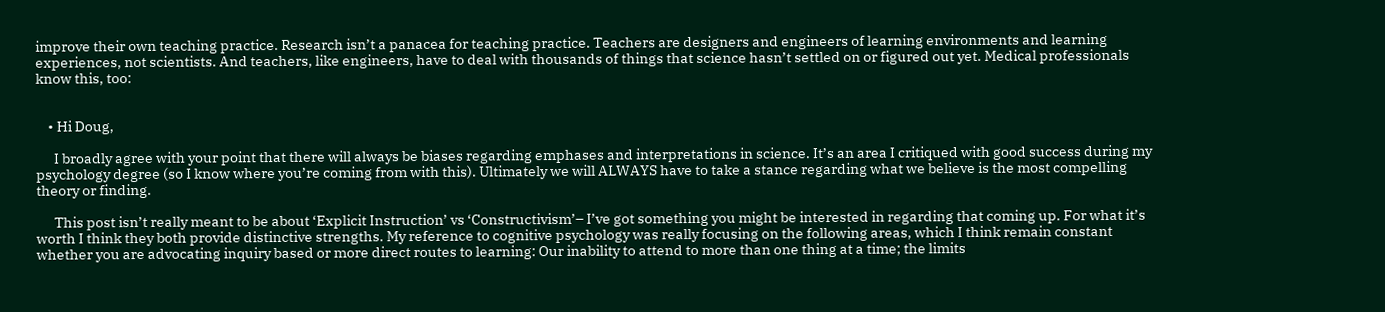improve their own teaching practice. Research isn’t a panacea for teaching practice. Teachers are designers and engineers of learning environments and learning experiences, not scientists. And teachers, like engineers, have to deal with thousands of things that science hasn’t settled on or figured out yet. Medical professionals know this, too:


    • Hi Doug,

      I broadly agree with your point that there will always be biases regarding emphases and interpretations in science. It’s an area I critiqued with good success during my psychology degree (so I know where you’re coming from with this). Ultimately we will ALWAYS have to take a stance regarding what we believe is the most compelling theory or finding.

      This post isn’t really meant to be about ‘Explicit Instruction’ vs ‘Constructivism’– I’ve got something you might be interested in regarding that coming up. For what it’s worth I think they both provide distinctive strengths. My reference to cognitive psychology was really focusing on the following areas, which I think remain constant whether you are advocating inquiry based or more direct routes to learning: Our inability to attend to more than one thing at a time; the limits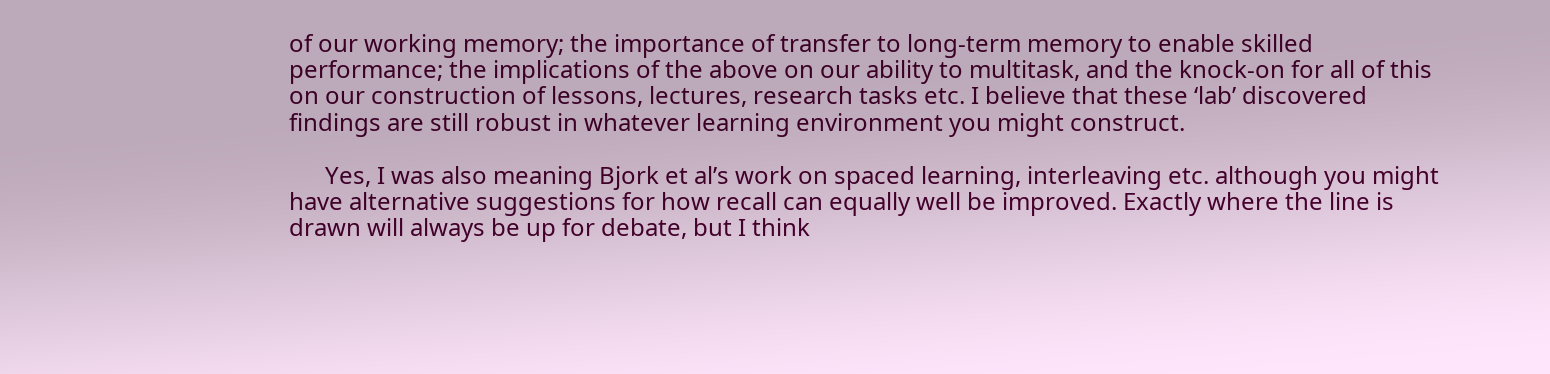of our working memory; the importance of transfer to long-term memory to enable skilled performance; the implications of the above on our ability to multitask, and the knock-on for all of this on our construction of lessons, lectures, research tasks etc. I believe that these ‘lab’ discovered findings are still robust in whatever learning environment you might construct.

      Yes, I was also meaning Bjork et al’s work on spaced learning, interleaving etc. although you might have alternative suggestions for how recall can equally well be improved. Exactly where the line is drawn will always be up for debate, but I think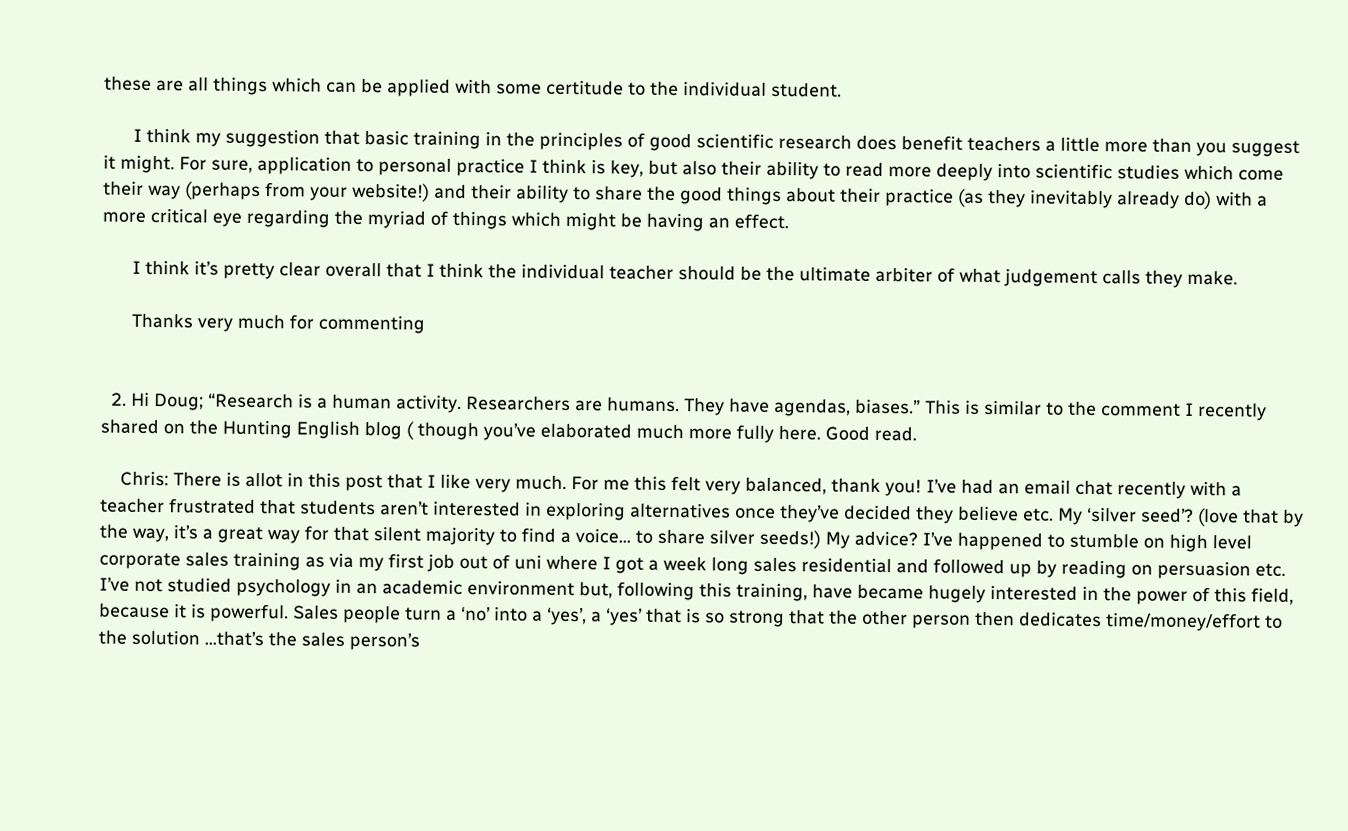these are all things which can be applied with some certitude to the individual student.

      I think my suggestion that basic training in the principles of good scientific research does benefit teachers a little more than you suggest it might. For sure, application to personal practice I think is key, but also their ability to read more deeply into scientific studies which come their way (perhaps from your website!) and their ability to share the good things about their practice (as they inevitably already do) with a more critical eye regarding the myriad of things which might be having an effect.

      I think it’s pretty clear overall that I think the individual teacher should be the ultimate arbiter of what judgement calls they make.

      Thanks very much for commenting


  2. Hi Doug; “Research is a human activity. Researchers are humans. They have agendas, biases.” This is similar to the comment I recently shared on the Hunting English blog ( though you’ve elaborated much more fully here. Good read.

    Chris: There is allot in this post that I like very much. For me this felt very balanced, thank you! I’ve had an email chat recently with a teacher frustrated that students aren’t interested in exploring alternatives once they’ve decided they believe etc. My ‘silver seed’? (love that by the way, it’s a great way for that silent majority to find a voice… to share silver seeds!) My advice? I’ve happened to stumble on high level corporate sales training as via my first job out of uni where I got a week long sales residential and followed up by reading on persuasion etc. I’ve not studied psychology in an academic environment but, following this training, have became hugely interested in the power of this field, because it is powerful. Sales people turn a ‘no’ into a ‘yes’, a ‘yes’ that is so strong that the other person then dedicates time/money/effort to the solution …that’s the sales person’s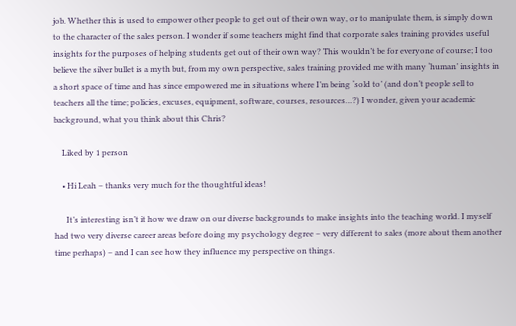job. Whether this is used to empower other people to get out of their own way, or to manipulate them, is simply down to the character of the sales person. I wonder if some teachers might find that corporate sales training provides useful insights for the purposes of helping students get out of their own way? This wouldn’t be for everyone of course; I too believe the silver bullet is a myth but, from my own perspective, sales training provided me with many ‘human’ insights in a short space of time and has since empowered me in situations where I’m being ‘sold to’ (and don’t people sell to teachers all the time; policies, excuses, equipment, software, courses, resources…?) I wonder, given your academic background, what you think about this Chris?

    Liked by 1 person

    • Hi Leah – thanks very much for the thoughtful ideas!

      It’s interesting isn’t it how we draw on our diverse backgrounds to make insights into the teaching world. I myself had two very diverse career areas before doing my psychology degree – very different to sales (more about them another time perhaps) – and I can see how they influence my perspective on things.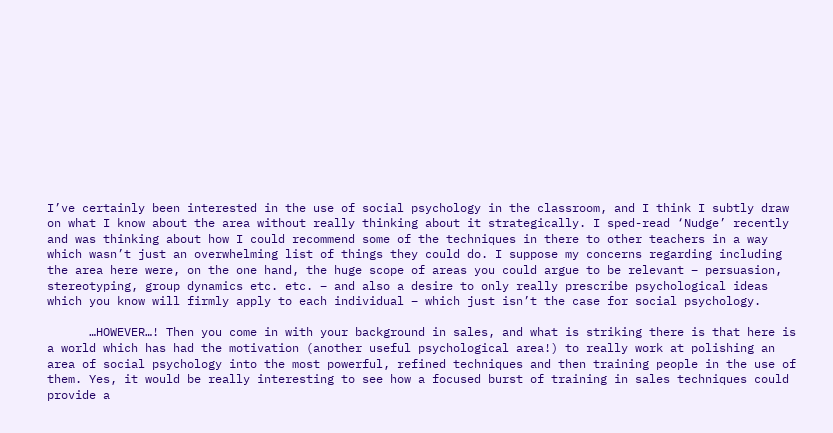I’ve certainly been interested in the use of social psychology in the classroom, and I think I subtly draw on what I know about the area without really thinking about it strategically. I sped-read ‘Nudge’ recently and was thinking about how I could recommend some of the techniques in there to other teachers in a way which wasn’t just an overwhelming list of things they could do. I suppose my concerns regarding including the area here were, on the one hand, the huge scope of areas you could argue to be relevant – persuasion, stereotyping, group dynamics etc. etc. – and also a desire to only really prescribe psychological ideas which you know will firmly apply to each individual – which just isn’t the case for social psychology.

      …HOWEVER…! Then you come in with your background in sales, and what is striking there is that here is a world which has had the motivation (another useful psychological area!) to really work at polishing an area of social psychology into the most powerful, refined techniques and then training people in the use of them. Yes, it would be really interesting to see how a focused burst of training in sales techniques could provide a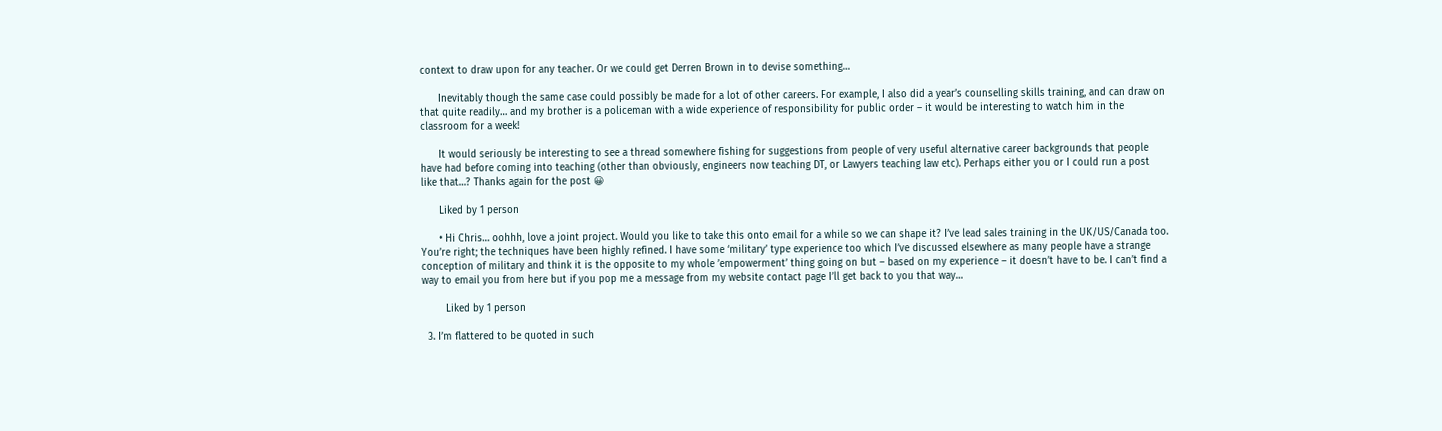context to draw upon for any teacher. Or we could get Derren Brown in to devise something…

      Inevitably though the same case could possibly be made for a lot of other careers. For example, I also did a year’s counselling skills training, and can draw on that quite readily… and my brother is a policeman with a wide experience of responsibility for public order – it would be interesting to watch him in the classroom for a week!

      It would seriously be interesting to see a thread somewhere fishing for suggestions from people of very useful alternative career backgrounds that people have had before coming into teaching (other than obviously, engineers now teaching DT, or Lawyers teaching law etc). Perhaps either you or I could run a post like that…? Thanks again for the post 😀

      Liked by 1 person

      • Hi Chris… oohhh, love a joint project. Would you like to take this onto email for a while so we can shape it? I’ve lead sales training in the UK/US/Canada too. You’re right; the techniques have been highly refined. I have some ‘military’ type experience too which I’ve discussed elsewhere as many people have a strange conception of military and think it is the opposite to my whole ’empowerment’ thing going on but – based on my experience – it doesn’t have to be. I can’t find a way to email you from here but if you pop me a message from my website contact page I’ll get back to you that way…

        Liked by 1 person

  3. I’m flattered to be quoted in such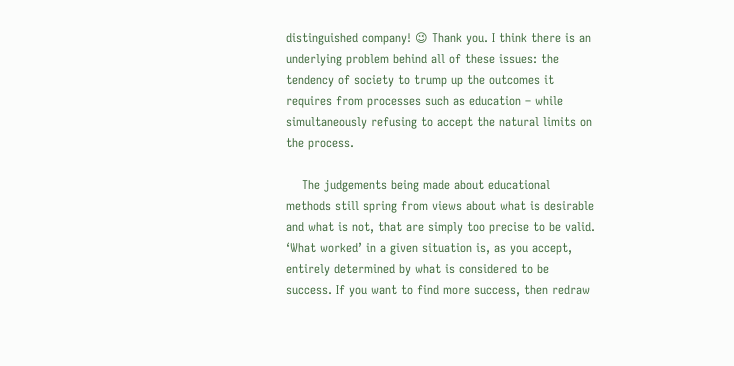distinguished company! 😉 Thank you. I think there is an underlying problem behind all of these issues: the tendency of society to trump up the outcomes it requires from processes such as education – while simultaneously refusing to accept the natural limits on the process.

    The judgements being made about educational methods still spring from views about what is desirable and what is not, that are simply too precise to be valid. ‘What worked’ in a given situation is, as you accept, entirely determined by what is considered to be success. If you want to find more success, then redraw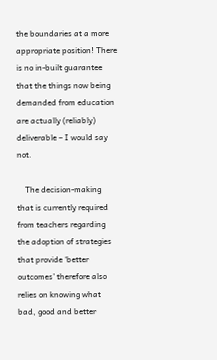the boundaries at a more appropriate position! There is no in-built guarantee that the things now being demanded from education are actually (reliably) deliverable – I would say not.

    The decision-making that is currently required from teachers regarding the adoption of strategies that provide ‘better outcomes’ therefore also relies on knowing what bad, good and better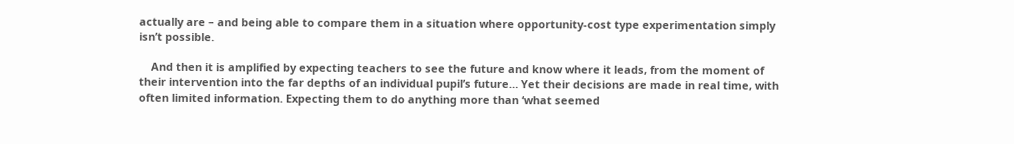actually are – and being able to compare them in a situation where opportunity-cost type experimentation simply isn’t possible.

    And then it is amplified by expecting teachers to see the future and know where it leads, from the moment of their intervention into the far depths of an individual pupil’s future… Yet their decisions are made in real time, with often limited information. Expecting them to do anything more than ‘what seemed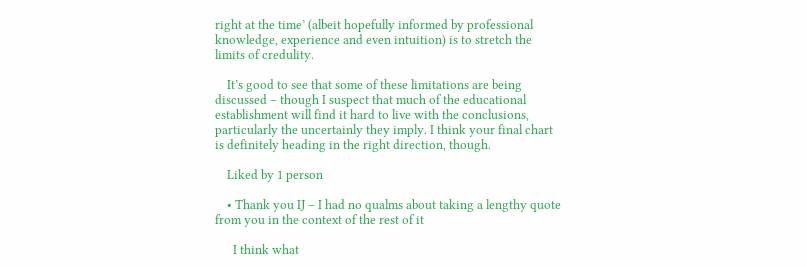right at the time’ (albeit hopefully informed by professional knowledge, experience and even intuition) is to stretch the limits of credulity.

    It’s good to see that some of these limitations are being discussed – though I suspect that much of the educational establishment will find it hard to live with the conclusions, particularly the uncertainly they imply. I think your final chart is definitely heading in the right direction, though.

    Liked by 1 person

    • Thank you IJ – I had no qualms about taking a lengthy quote from you in the context of the rest of it

      I think what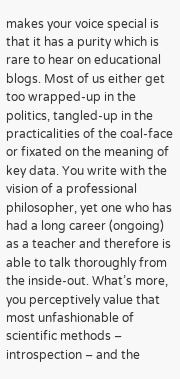makes your voice special is that it has a purity which is rare to hear on educational blogs. Most of us either get too wrapped-up in the politics, tangled-up in the practicalities of the coal-face or fixated on the meaning of key data. You write with the vision of a professional philosopher, yet one who has had a long career (ongoing) as a teacher and therefore is able to talk thoroughly from the inside-out. What’s more, you perceptively value that most unfashionable of scientific methods – introspection – and the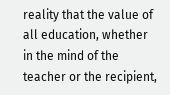reality that the value of all education, whether in the mind of the teacher or the recipient,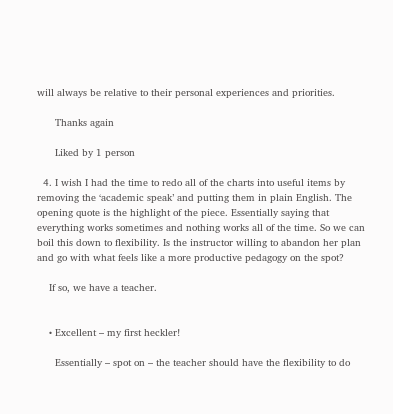will always be relative to their personal experiences and priorities.

      Thanks again

      Liked by 1 person

  4. I wish I had the time to redo all of the charts into useful items by removing the ‘academic speak’ and putting them in plain English. The opening quote is the highlight of the piece. Essentially saying that everything works sometimes and nothing works all of the time. So we can boil this down to flexibility. Is the instructor willing to abandon her plan and go with what feels like a more productive pedagogy on the spot?

    If so, we have a teacher.


    • Excellent – my first heckler!

      Essentially – spot on – the teacher should have the flexibility to do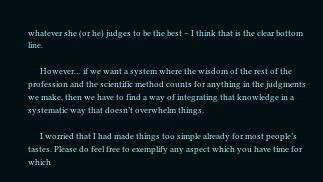whatever she (or he) judges to be the best – I think that is the clear bottom line.

      However… if we want a system where the wisdom of the rest of the profession and the scientific method counts for anything in the judgments we make, then we have to find a way of integrating that knowledge in a systematic way that doesn’t overwhelm things.

      I worried that I had made things too simple already for most people’s tastes. Please do feel free to exemplify any aspect which you have time for which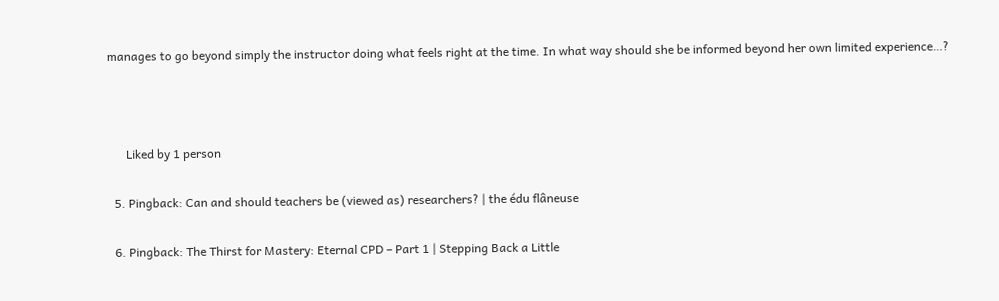manages to go beyond simply the instructor doing what feels right at the time. In what way should she be informed beyond her own limited experience…?



      Liked by 1 person

  5. Pingback: Can and should teachers be (viewed as) researchers? | the édu flâneuse

  6. Pingback: The Thirst for Mastery: Eternal CPD – Part 1 | Stepping Back a Little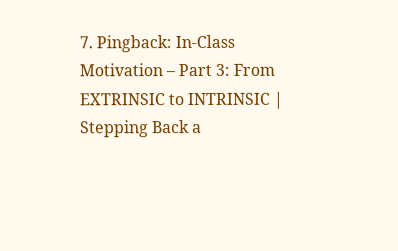7. Pingback: In-Class Motivation – Part 3: From EXTRINSIC to INTRINSIC | Stepping Back a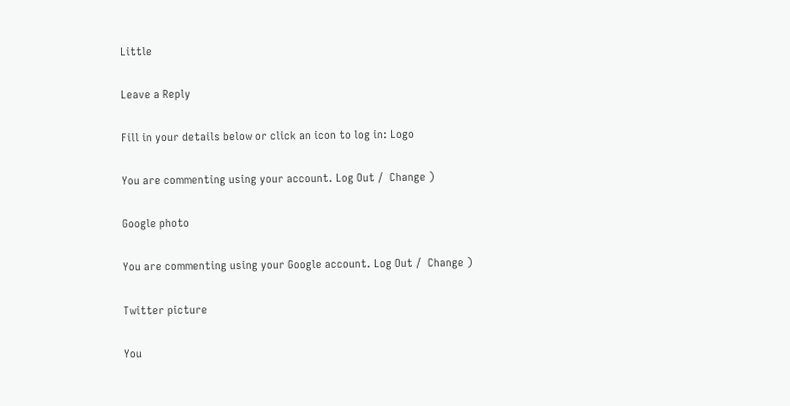Little

Leave a Reply

Fill in your details below or click an icon to log in: Logo

You are commenting using your account. Log Out /  Change )

Google photo

You are commenting using your Google account. Log Out /  Change )

Twitter picture

You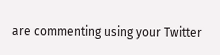are commenting using your Twitter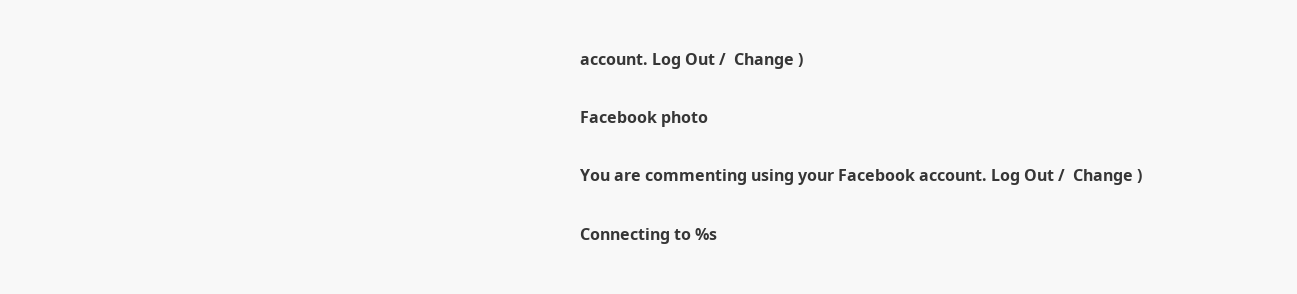account. Log Out /  Change )

Facebook photo

You are commenting using your Facebook account. Log Out /  Change )

Connecting to %s